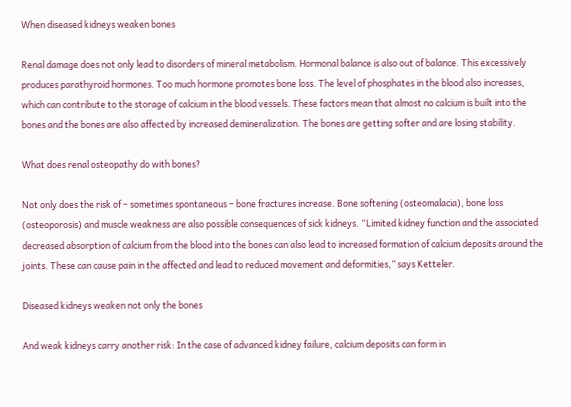When diseased kidneys weaken bones

Renal damage does not only lead to disorders of mineral metabolism. Hormonal balance is also out of balance. This excessively produces parathyroid hormones. Too much hormone promotes bone loss. The level of phosphates in the blood also increases, which can contribute to the storage of calcium in the blood vessels. These factors mean that almost no calcium is built into the bones and the bones are also affected by increased demineralization. The bones are getting softer and are losing stability.

What does renal osteopathy do with bones?

Not only does the risk of – sometimes spontaneous – bone fractures increase. Bone softening (osteomalacia), bone loss (osteoporosis) and muscle weakness are also possible consequences of sick kidneys. “Limited kidney function and the associated decreased absorption of calcium from the blood into the bones can also lead to increased formation of calcium deposits around the joints. These can cause pain in the affected and lead to reduced movement and deformities,” says Ketteler.

Diseased kidneys weaken not only the bones

And weak kidneys carry another risk: In the case of advanced kidney failure, calcium deposits can form in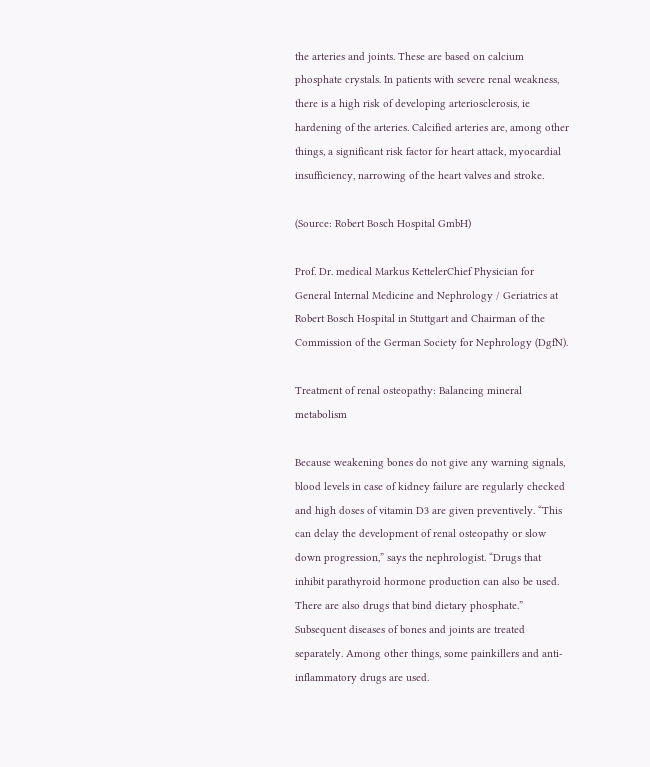the arteries and joints. These are based on calcium phosphate crystals. In patients with severe renal weakness, there is a high risk of developing arteriosclerosis, ie hardening of the arteries. Calcified arteries are, among other things, a significant risk factor for heart attack, myocardial insufficiency, narrowing of the heart valves and stroke.

(Source: Robert Bosch Hospital GmbH)

Prof. Dr. medical Markus KettelerChief Physician for General Internal Medicine and Nephrology / Geriatrics at Robert Bosch Hospital in Stuttgart and Chairman of the Commission of the German Society for Nephrology (DgfN).

Treatment of renal osteopathy: Balancing mineral metabolism

Because weakening bones do not give any warning signals, blood levels in case of kidney failure are regularly checked and high doses of vitamin D3 are given preventively. “This can delay the development of renal osteopathy or slow down progression,” says the nephrologist. “Drugs that inhibit parathyroid hormone production can also be used. There are also drugs that bind dietary phosphate.” Subsequent diseases of bones and joints are treated separately. Among other things, some painkillers and anti-inflammatory drugs are used.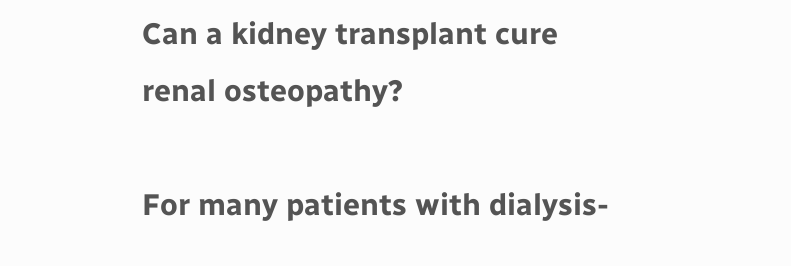Can a kidney transplant cure renal osteopathy?

For many patients with dialysis-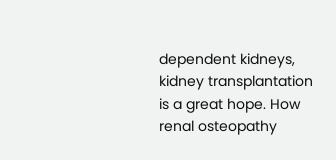dependent kidneys, kidney transplantation is a great hope. How renal osteopathy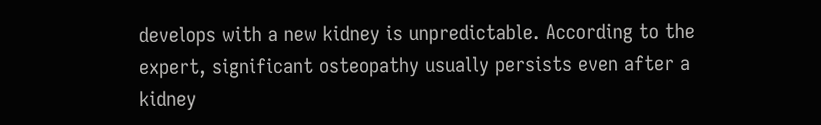develops with a new kidney is unpredictable. According to the expert, significant osteopathy usually persists even after a kidney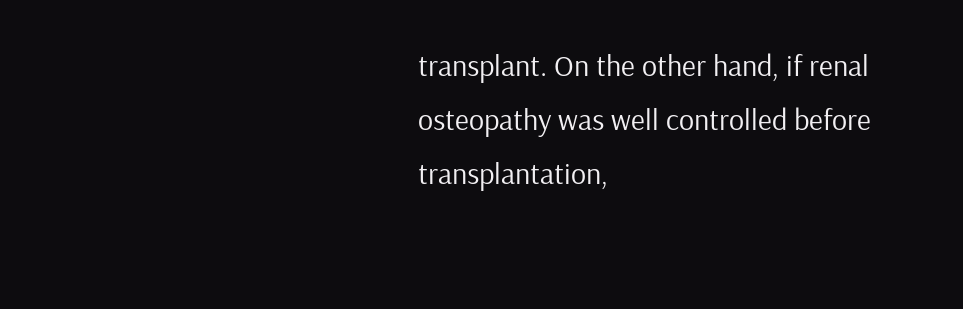transplant. On the other hand, if renal osteopathy was well controlled before transplantation,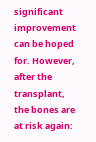significant improvement can be hoped for. However, after the transplant, the bones are at risk again: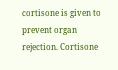cortisone is given to prevent organ rejection. Cortisone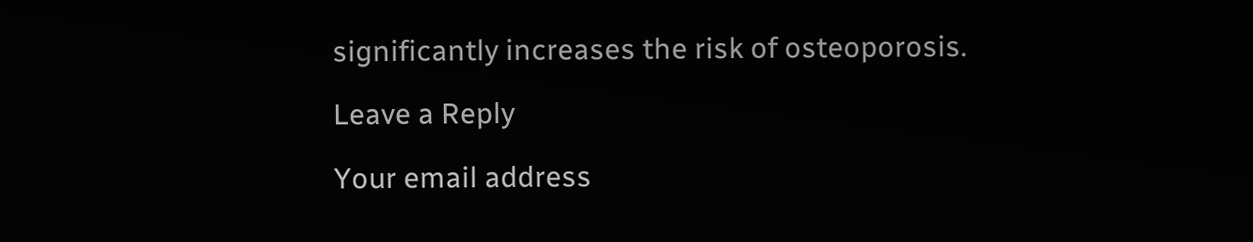significantly increases the risk of osteoporosis.

Leave a Reply

Your email address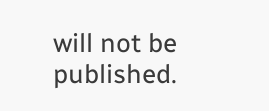will not be published.